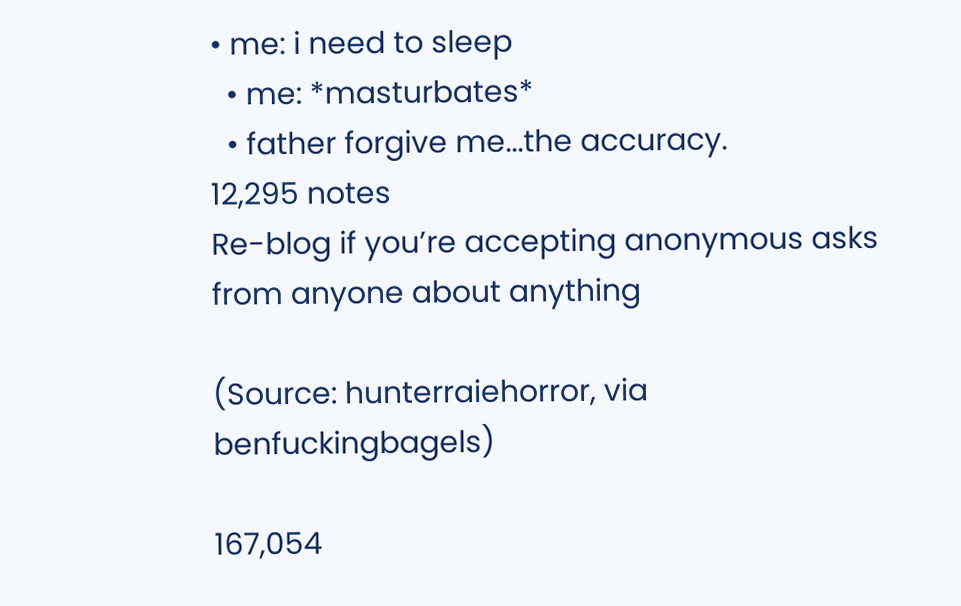• me: i need to sleep
  • me: *masturbates*
  • father forgive me...the accuracy.
12,295 notes
Re-blog if you’re accepting anonymous asks from anyone about anything

(Source: hunterraiehorror, via benfuckingbagels)

167,054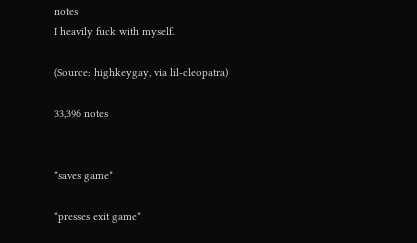notes
I heavily fuck with myself.

(Source: highkeygay, via lil-cleopatra)

33,396 notes


*saves game*

*presses exit game*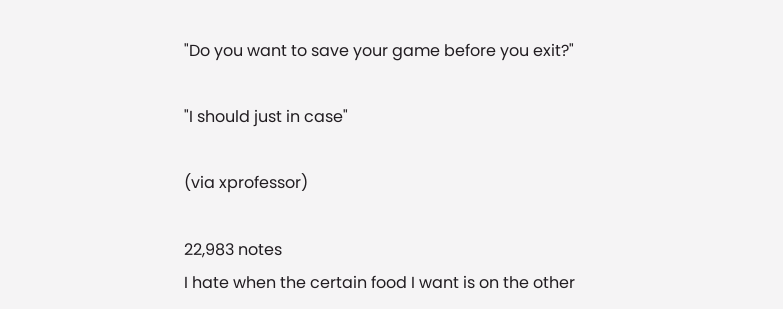"Do you want to save your game before you exit?"

"I should just in case"

(via xprofessor)

22,983 notes
I hate when the certain food I want is on the other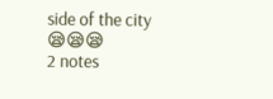side of the city 😪😪😪
2 notes